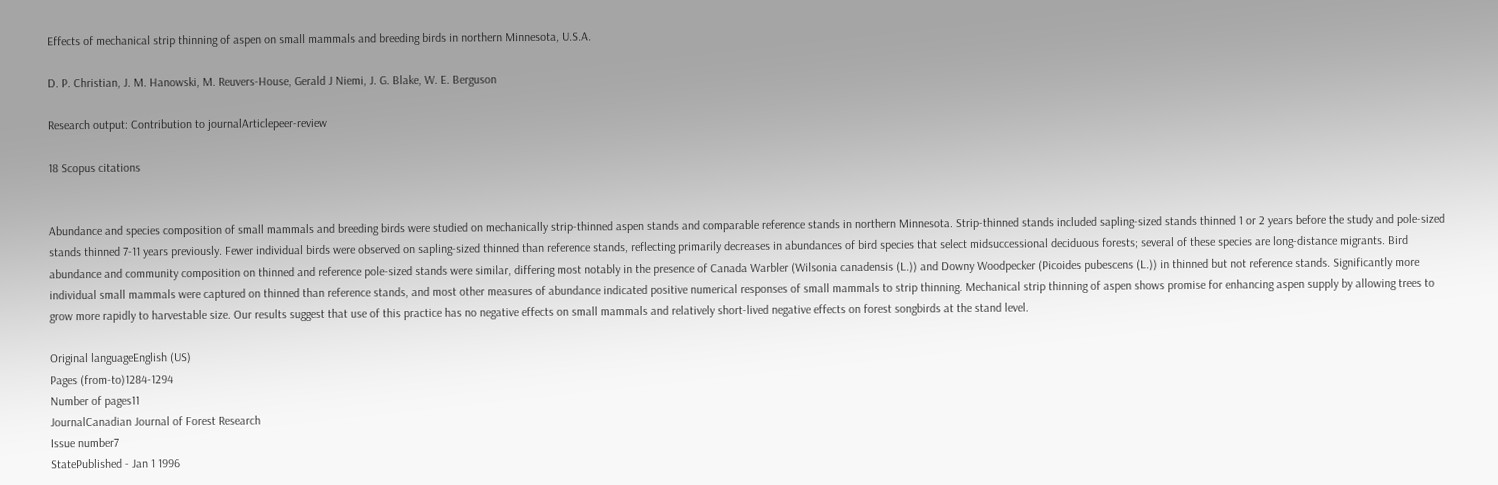Effects of mechanical strip thinning of aspen on small mammals and breeding birds in northern Minnesota, U.S.A.

D. P. Christian, J. M. Hanowski, M. Reuvers-House, Gerald J Niemi, J. G. Blake, W. E. Berguson

Research output: Contribution to journalArticlepeer-review

18 Scopus citations


Abundance and species composition of small mammals and breeding birds were studied on mechanically strip-thinned aspen stands and comparable reference stands in northern Minnesota. Strip-thinned stands included sapling-sized stands thinned 1 or 2 years before the study and pole-sized stands thinned 7-11 years previously. Fewer individual birds were observed on sapling-sized thinned than reference stands, reflecting primarily decreases in abundances of bird species that select midsuccessional deciduous forests; several of these species are long-distance migrants. Bird abundance and community composition on thinned and reference pole-sized stands were similar, differing most notably in the presence of Canada Warbler (Wilsonia canadensis (L.)) and Downy Woodpecker (Picoides pubescens (L.)) in thinned but not reference stands. Significantly more individual small mammals were captured on thinned than reference stands, and most other measures of abundance indicated positive numerical responses of small mammals to strip thinning. Mechanical strip thinning of aspen shows promise for enhancing aspen supply by allowing trees to grow more rapidly to harvestable size. Our results suggest that use of this practice has no negative effects on small mammals and relatively short-lived negative effects on forest songbirds at the stand level.

Original languageEnglish (US)
Pages (from-to)1284-1294
Number of pages11
JournalCanadian Journal of Forest Research
Issue number7
StatePublished - Jan 1 1996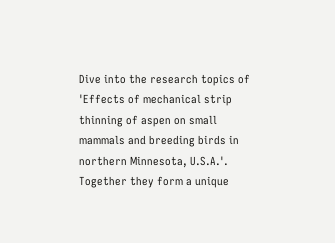Dive into the research topics of 'Effects of mechanical strip thinning of aspen on small mammals and breeding birds in northern Minnesota, U.S.A.'. Together they form a unique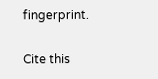fingerprint.

Cite this